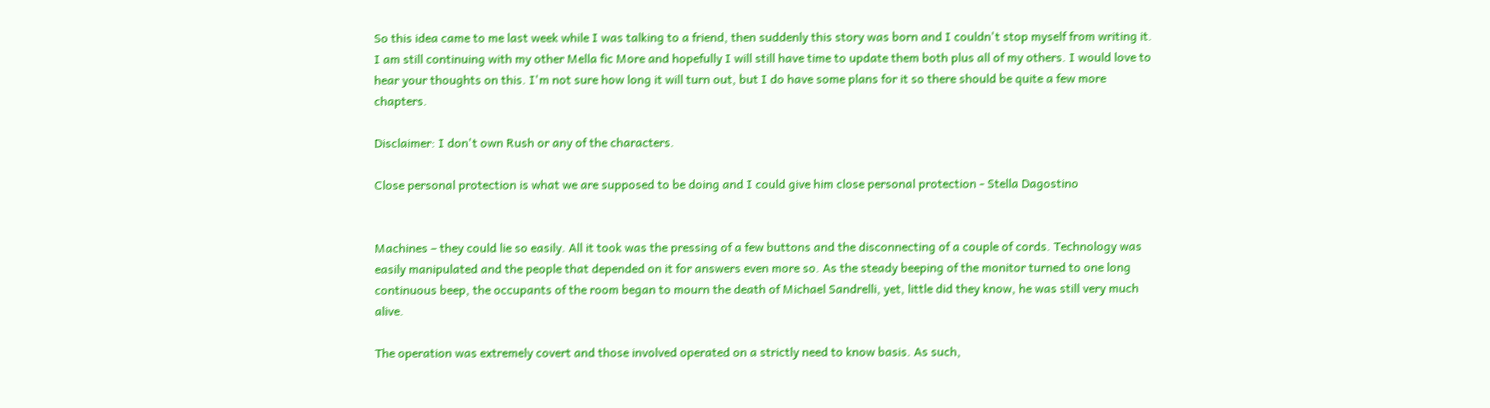So this idea came to me last week while I was talking to a friend, then suddenly this story was born and I couldn't stop myself from writing it. I am still continuing with my other Mella fic More and hopefully I will still have time to update them both plus all of my others. I would love to hear your thoughts on this. I'm not sure how long it will turn out, but I do have some plans for it so there should be quite a few more chapters.

Disclaimer: I don't own Rush or any of the characters.

Close personal protection is what we are supposed to be doing and I could give him close personal protection - Stella Dagostino


Machines – they could lie so easily. All it took was the pressing of a few buttons and the disconnecting of a couple of cords. Technology was easily manipulated and the people that depended on it for answers even more so. As the steady beeping of the monitor turned to one long continuous beep, the occupants of the room began to mourn the death of Michael Sandrelli, yet, little did they know, he was still very much alive.

The operation was extremely covert and those involved operated on a strictly need to know basis. As such,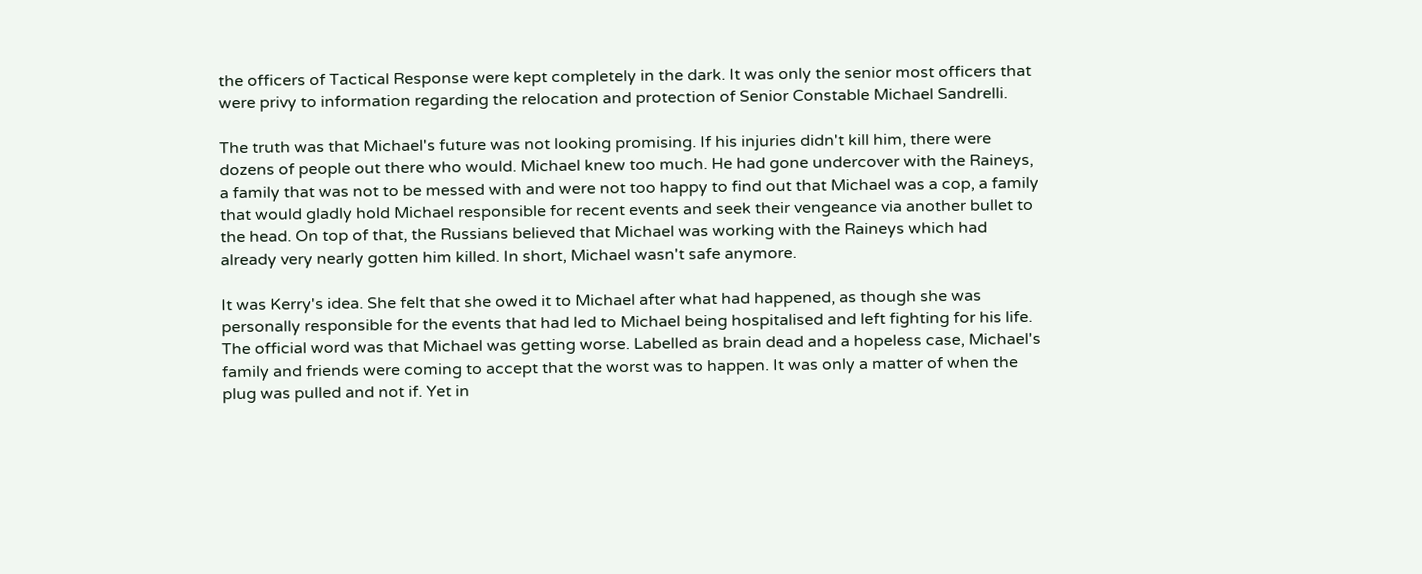the officers of Tactical Response were kept completely in the dark. It was only the senior most officers that were privy to information regarding the relocation and protection of Senior Constable Michael Sandrelli.

The truth was that Michael's future was not looking promising. If his injuries didn't kill him, there were dozens of people out there who would. Michael knew too much. He had gone undercover with the Raineys, a family that was not to be messed with and were not too happy to find out that Michael was a cop, a family that would gladly hold Michael responsible for recent events and seek their vengeance via another bullet to the head. On top of that, the Russians believed that Michael was working with the Raineys which had already very nearly gotten him killed. In short, Michael wasn't safe anymore.

It was Kerry's idea. She felt that she owed it to Michael after what had happened, as though she was personally responsible for the events that had led to Michael being hospitalised and left fighting for his life. The official word was that Michael was getting worse. Labelled as brain dead and a hopeless case, Michael's family and friends were coming to accept that the worst was to happen. It was only a matter of when the plug was pulled and not if. Yet in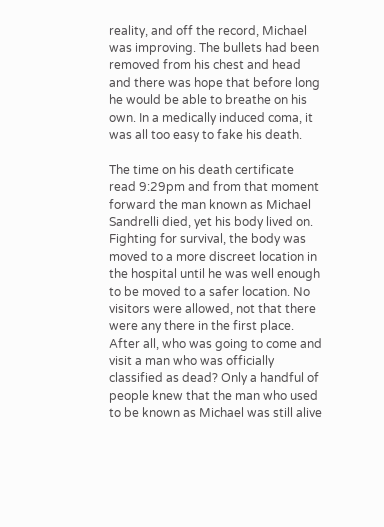reality, and off the record, Michael was improving. The bullets had been removed from his chest and head and there was hope that before long he would be able to breathe on his own. In a medically induced coma, it was all too easy to fake his death.

The time on his death certificate read 9:29pm and from that moment forward the man known as Michael Sandrelli died, yet his body lived on. Fighting for survival, the body was moved to a more discreet location in the hospital until he was well enough to be moved to a safer location. No visitors were allowed, not that there were any there in the first place. After all, who was going to come and visit a man who was officially classified as dead? Only a handful of people knew that the man who used to be known as Michael was still alive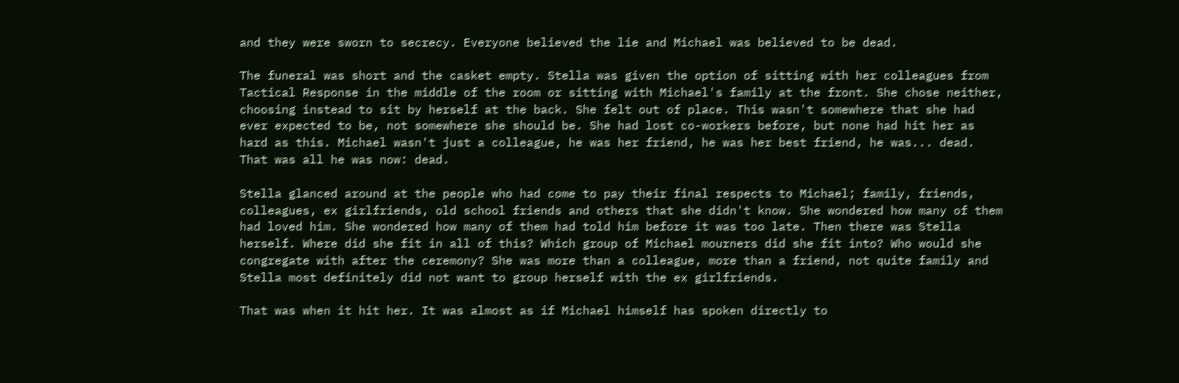and they were sworn to secrecy. Everyone believed the lie and Michael was believed to be dead.

The funeral was short and the casket empty. Stella was given the option of sitting with her colleagues from Tactical Response in the middle of the room or sitting with Michael's family at the front. She chose neither, choosing instead to sit by herself at the back. She felt out of place. This wasn't somewhere that she had ever expected to be, not somewhere she should be. She had lost co-workers before, but none had hit her as hard as this. Michael wasn't just a colleague, he was her friend, he was her best friend, he was... dead. That was all he was now: dead.

Stella glanced around at the people who had come to pay their final respects to Michael; family, friends, colleagues, ex girlfriends, old school friends and others that she didn't know. She wondered how many of them had loved him. She wondered how many of them had told him before it was too late. Then there was Stella herself. Where did she fit in all of this? Which group of Michael mourners did she fit into? Who would she congregate with after the ceremony? She was more than a colleague, more than a friend, not quite family and Stella most definitely did not want to group herself with the ex girlfriends.

That was when it hit her. It was almost as if Michael himself has spoken directly to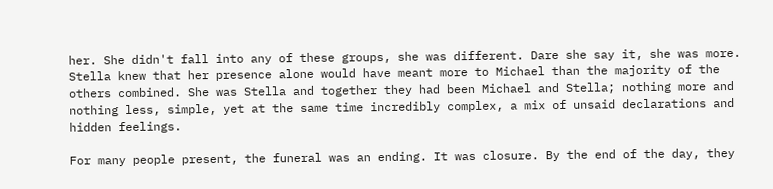her. She didn't fall into any of these groups, she was different. Dare she say it, she was more. Stella knew that her presence alone would have meant more to Michael than the majority of the others combined. She was Stella and together they had been Michael and Stella; nothing more and nothing less, simple, yet at the same time incredibly complex, a mix of unsaid declarations and hidden feelings.

For many people present, the funeral was an ending. It was closure. By the end of the day, they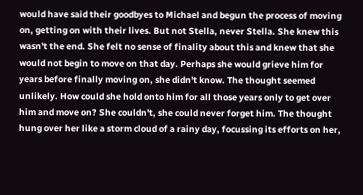would have said their goodbyes to Michael and begun the process of moving on, getting on with their lives. But not Stella, never Stella. She knew this wasn't the end. She felt no sense of finality about this and knew that she would not begin to move on that day. Perhaps she would grieve him for years before finally moving on, she didn't know. The thought seemed unlikely. How could she hold onto him for all those years only to get over him and move on? She couldn't, she could never forget him. The thought hung over her like a storm cloud of a rainy day, focussing its efforts on her,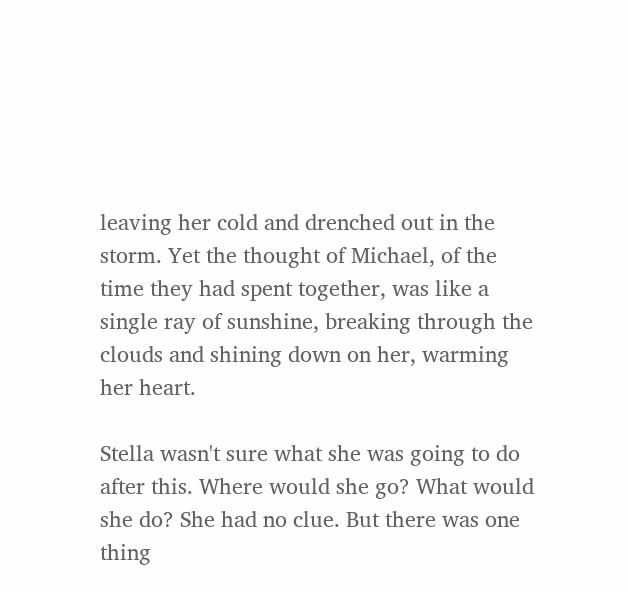leaving her cold and drenched out in the storm. Yet the thought of Michael, of the time they had spent together, was like a single ray of sunshine, breaking through the clouds and shining down on her, warming her heart.

Stella wasn't sure what she was going to do after this. Where would she go? What would she do? She had no clue. But there was one thing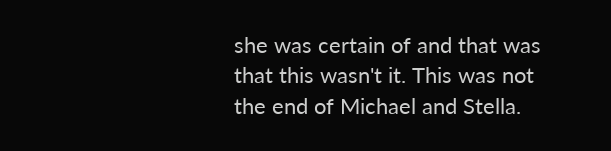she was certain of and that was that this wasn't it. This was not the end of Michael and Stella.